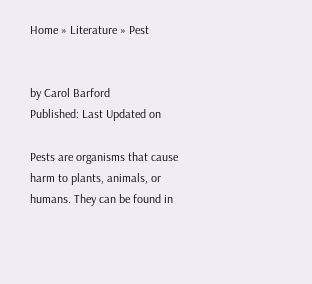Home » Literature » Pest


by Carol Barford
Published: Last Updated on

Pests are organisms that cause harm to plants, animals, or humans. They can be found in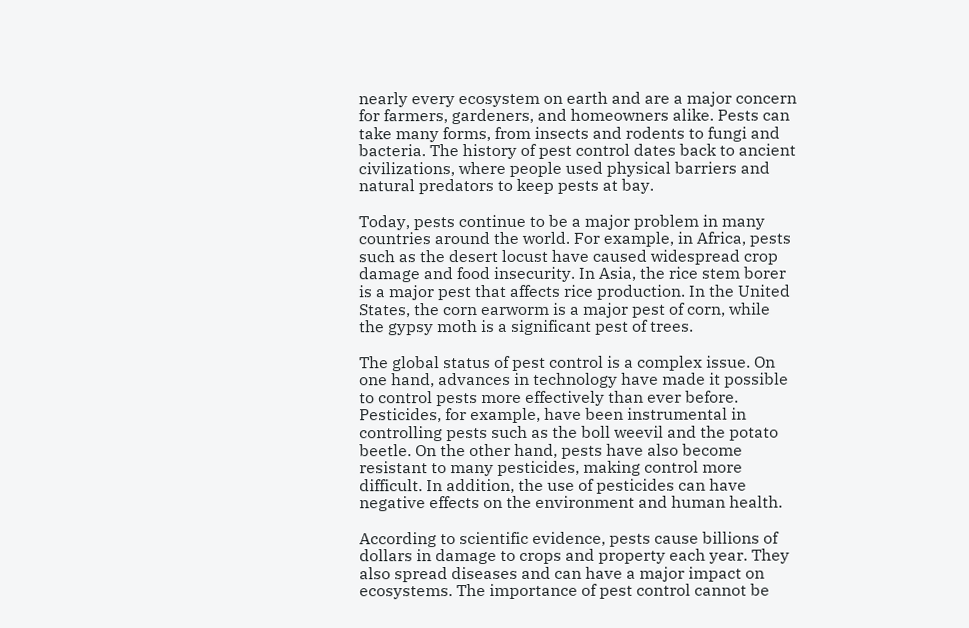nearly every ecosystem on earth and are a major concern for farmers, gardeners, and homeowners alike. Pests can take many forms, from insects and rodents to fungi and bacteria. The history of pest control dates back to ancient civilizations, where people used physical barriers and natural predators to keep pests at bay.

Today, pests continue to be a major problem in many countries around the world. For example, in Africa, pests such as the desert locust have caused widespread crop damage and food insecurity. In Asia, the rice stem borer is a major pest that affects rice production. In the United States, the corn earworm is a major pest of corn, while the gypsy moth is a significant pest of trees.

The global status of pest control is a complex issue. On one hand, advances in technology have made it possible to control pests more effectively than ever before. Pesticides, for example, have been instrumental in controlling pests such as the boll weevil and the potato beetle. On the other hand, pests have also become resistant to many pesticides, making control more difficult. In addition, the use of pesticides can have negative effects on the environment and human health.

According to scientific evidence, pests cause billions of dollars in damage to crops and property each year. They also spread diseases and can have a major impact on ecosystems. The importance of pest control cannot be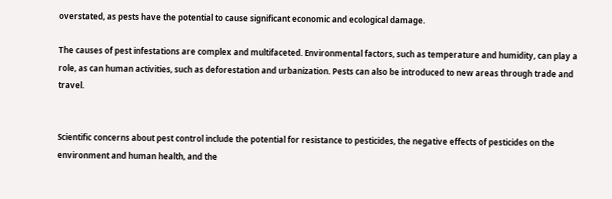overstated, as pests have the potential to cause significant economic and ecological damage.

The causes of pest infestations are complex and multifaceted. Environmental factors, such as temperature and humidity, can play a role, as can human activities, such as deforestation and urbanization. Pests can also be introduced to new areas through trade and travel.


Scientific concerns about pest control include the potential for resistance to pesticides, the negative effects of pesticides on the environment and human health, and the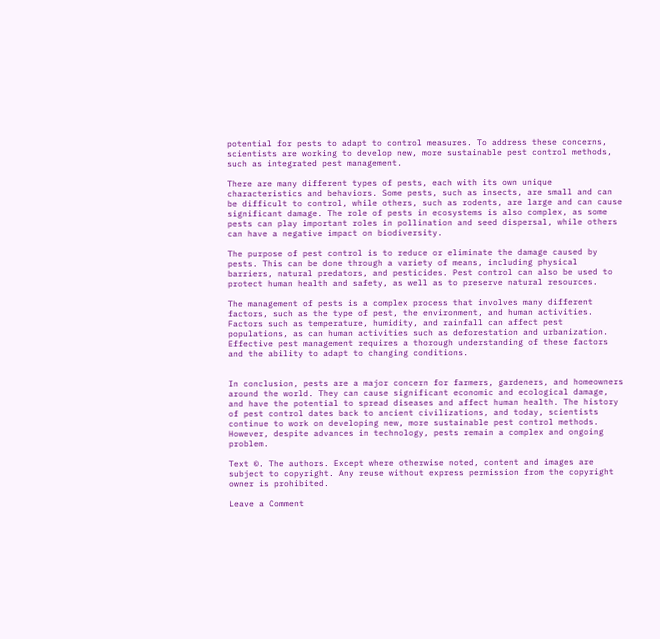potential for pests to adapt to control measures. To address these concerns, scientists are working to develop new, more sustainable pest control methods, such as integrated pest management.

There are many different types of pests, each with its own unique characteristics and behaviors. Some pests, such as insects, are small and can be difficult to control, while others, such as rodents, are large and can cause significant damage. The role of pests in ecosystems is also complex, as some pests can play important roles in pollination and seed dispersal, while others can have a negative impact on biodiversity.

The purpose of pest control is to reduce or eliminate the damage caused by pests. This can be done through a variety of means, including physical barriers, natural predators, and pesticides. Pest control can also be used to protect human health and safety, as well as to preserve natural resources.

The management of pests is a complex process that involves many different factors, such as the type of pest, the environment, and human activities. Factors such as temperature, humidity, and rainfall can affect pest populations, as can human activities such as deforestation and urbanization. Effective pest management requires a thorough understanding of these factors and the ability to adapt to changing conditions.


In conclusion, pests are a major concern for farmers, gardeners, and homeowners around the world. They can cause significant economic and ecological damage, and have the potential to spread diseases and affect human health. The history of pest control dates back to ancient civilizations, and today, scientists continue to work on developing new, more sustainable pest control methods. However, despite advances in technology, pests remain a complex and ongoing problem.

Text ©. The authors. Except where otherwise noted, content and images are subject to copyright. Any reuse without express permission from the copyright owner is prohibited.

Leave a Comment